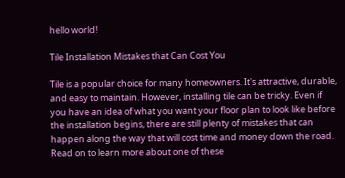hello world!

Tile Installation Mistakes that Can Cost You

Tile is a popular choice for many homeowners. It's attractive, durable, and easy to maintain. However, installing tile can be tricky. Even if you have an idea of what you want your floor plan to look like before the installation begins, there are still plenty of mistakes that can happen along the way that will cost time and money down the road. Read on to learn more about one of these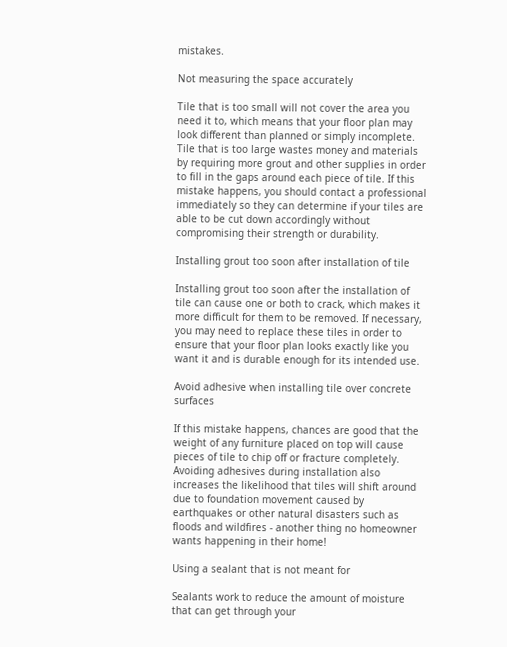mistakes.

Not measuring the space accurately

Tile that is too small will not cover the area you need it to, which means that your floor plan may look different than planned or simply incomplete. Tile that is too large wastes money and materials by requiring more grout and other supplies in order to fill in the gaps around each piece of tile. If this mistake happens, you should contact a professional immediately so they can determine if your tiles are able to be cut down accordingly without compromising their strength or durability.

Installing grout too soon after installation of tile

Installing grout too soon after the installation of tile can cause one or both to crack, which makes it more difficult for them to be removed. If necessary, you may need to replace these tiles in order to ensure that your floor plan looks exactly like you want it and is durable enough for its intended use.

Avoid adhesive when installing tile over concrete surfaces

If this mistake happens, chances are good that the weight of any furniture placed on top will cause pieces of tile to chip off or fracture completely. Avoiding adhesives during installation also increases the likelihood that tiles will shift around due to foundation movement caused by earthquakes or other natural disasters such as floods and wildfires - another thing no homeowner wants happening in their home!

Using a sealant that is not meant for

Sealants work to reduce the amount of moisture that can get through your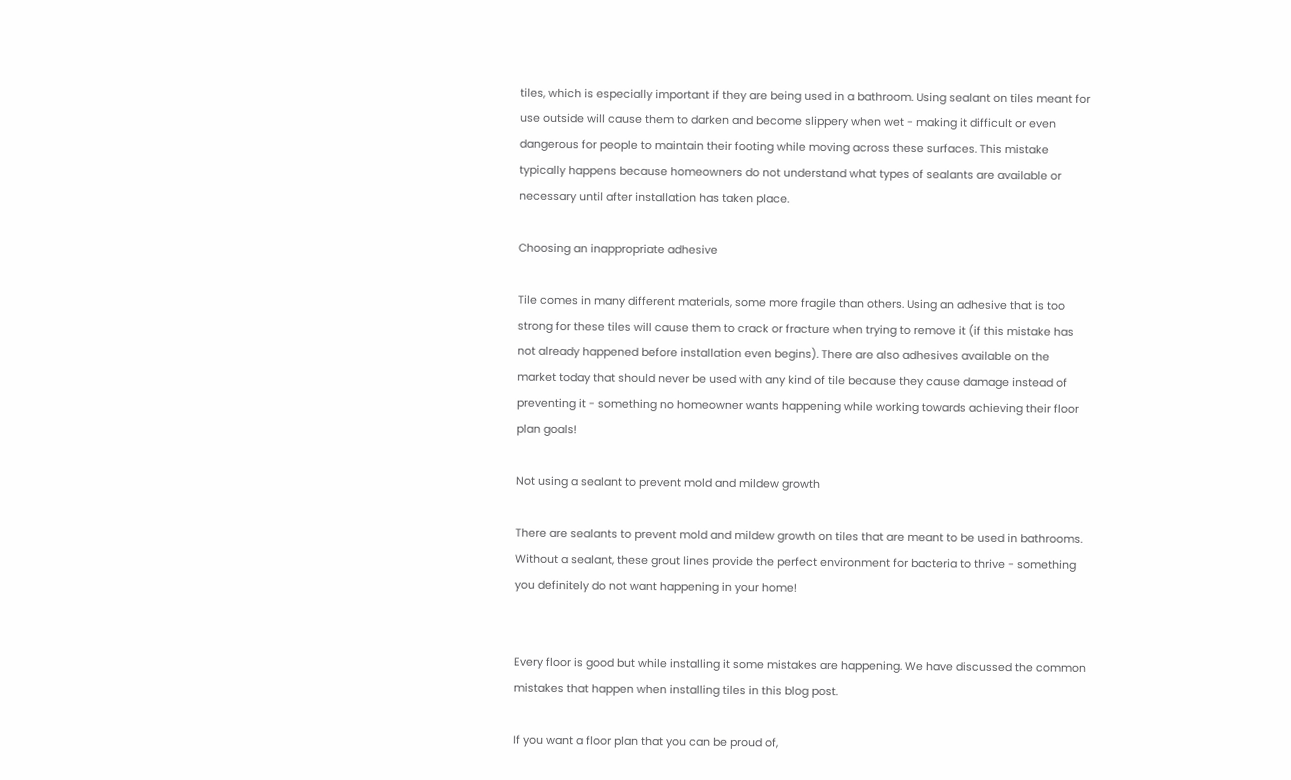tiles, which is especially important if they are being used in a bathroom. Using sealant on tiles meant for use outside will cause them to darken and become slippery when wet - making it difficult or even dangerous for people to maintain their footing while moving across these surfaces. This mistake typically happens because homeowners do not understand what types of sealants are available or necessary until after installation has taken place.

Choosing an inappropriate adhesive

Tile comes in many different materials, some more fragile than others. Using an adhesive that is too strong for these tiles will cause them to crack or fracture when trying to remove it (if this mistake has not already happened before installation even begins). There are also adhesives available on the market today that should never be used with any kind of tile because they cause damage instead of preventing it - something no homeowner wants happening while working towards achieving their floor plan goals!

Not using a sealant to prevent mold and mildew growth

There are sealants to prevent mold and mildew growth on tiles that are meant to be used in bathrooms. Without a sealant, these grout lines provide the perfect environment for bacteria to thrive - something you definitely do not want happening in your home!


Every floor is good but while installing it some mistakes are happening. We have discussed the common mistakes that happen when installing tiles in this blog post.

If you want a floor plan that you can be proud of,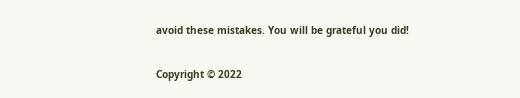avoid these mistakes. You will be grateful you did!

Copyright © 2022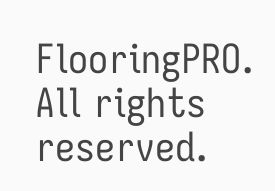FlooringPRO. All rights reserved.